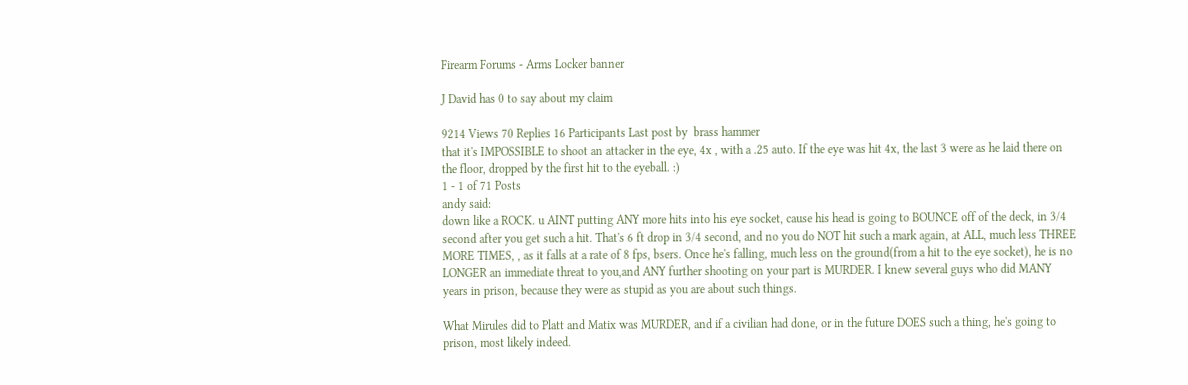Firearm Forums - Arms Locker banner

J David has 0 to say about my claim

9214 Views 70 Replies 16 Participants Last post by  brass hammer
that it's IMPOSSIBLE to shoot an attacker in the eye, 4x , with a .25 auto. If the eye was hit 4x, the last 3 were as he laid there on the floor, dropped by the first hit to the eyeball. :)
1 - 1 of 71 Posts
andy said:
down like a ROCK. u AINT putting ANY more hits into his eye socket, cause his head is going to BOUNCE off of the deck, in 3/4 second after you get such a hit. That's 6 ft drop in 3/4 second, and no you do NOT hit such a mark again, at ALL, much less THREE MORE TIMES, , as it falls at a rate of 8 fps, bsers. Once he's falling, much less on the ground(from a hit to the eye socket), he is no LONGER an immediate threat to you,and ANY further shooting on your part is MURDER. I knew several guys who did MANY years in prison, because they were as stupid as you are about such things.

What Mirules did to Platt and Matix was MURDER, and if a civilian had done, or in the future DOES such a thing, he's going to prison, most likely indeed.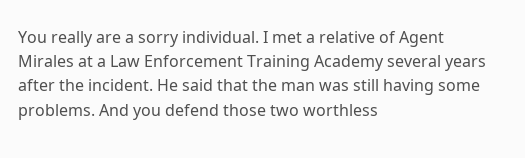You really are a sorry individual. I met a relative of Agent Mirales at a Law Enforcement Training Academy several years after the incident. He said that the man was still having some problems. And you defend those two worthless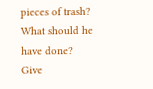pieces of trash? What should he have done? Give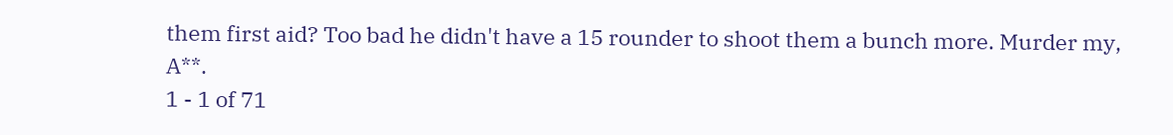them first aid? Too bad he didn't have a 15 rounder to shoot them a bunch more. Murder my, A**.
1 - 1 of 71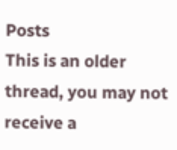Posts
This is an older thread, you may not receive a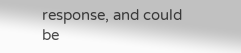response, and could be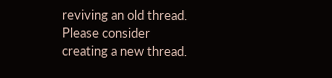reviving an old thread. Please consider creating a new thread.